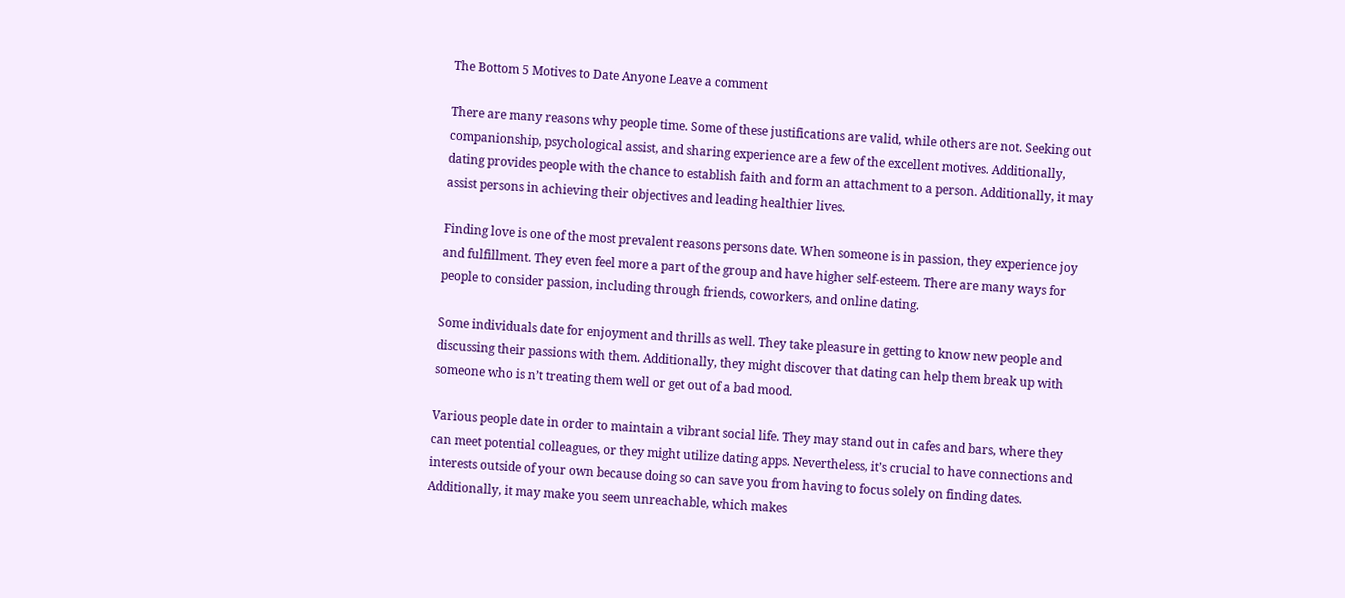The Bottom 5 Motives to Date Anyone Leave a comment

There are many reasons why people time. Some of these justifications are valid, while others are not. Seeking out companionship, psychological assist, and sharing experience are a few of the excellent motives. Additionally, dating provides people with the chance to establish faith and form an attachment to a person. Additionally, it may assist persons in achieving their objectives and leading healthier lives.

Finding love is one of the most prevalent reasons persons date. When someone is in passion, they experience joy and fulfillment. They even feel more a part of the group and have higher self-esteem. There are many ways for people to consider passion, including through friends, coworkers, and online dating.

Some individuals date for enjoyment and thrills as well. They take pleasure in getting to know new people and discussing their passions with them. Additionally, they might discover that dating can help them break up with someone who is n’t treating them well or get out of a bad mood.

Various people date in order to maintain a vibrant social life. They may stand out in cafes and bars, where they can meet potential colleagues, or they might utilize dating apps. Nevertheless, it’s crucial to have connections and interests outside of your own because doing so can save you from having to focus solely on finding dates. Additionally, it may make you seem unreachable, which makes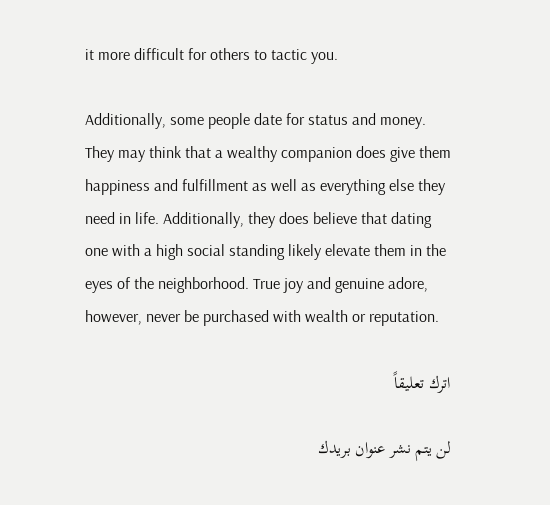it more difficult for others to tactic you.

Additionally, some people date for status and money. They may think that a wealthy companion does give them happiness and fulfillment as well as everything else they need in life. Additionally, they does believe that dating one with a high social standing likely elevate them in the eyes of the neighborhood. True joy and genuine adore, however, never be purchased with wealth or reputation.

اترك تعليقاً

لن يتم نشر عنوان بريدك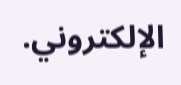الإلكتروني.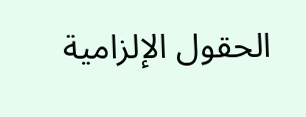الحقول الإلزامية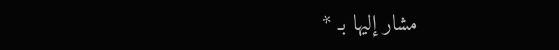مشار إليها بـ *